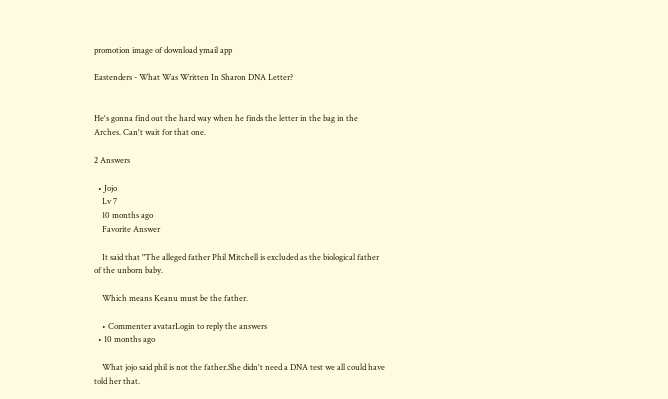promotion image of download ymail app

Eastenders - What Was Written In Sharon DNA Letter?


He's gonna find out the hard way when he finds the letter in the bag in the Arches. Can't wait for that one.

2 Answers

  • Jojo
    Lv 7
    10 months ago
    Favorite Answer

    It said that "The alleged father Phil Mitchell is excluded as the biological father of the unborn baby.

    Which means Keanu must be the father.

    • Commenter avatarLogin to reply the answers
  • 10 months ago

    What jojo said phil is not the father.She didn't need a DNA test we all could have told her that.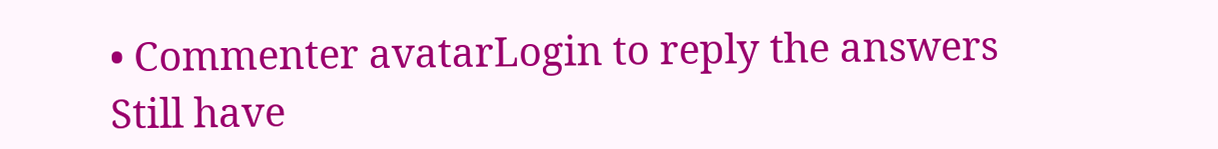• Commenter avatarLogin to reply the answers
Still have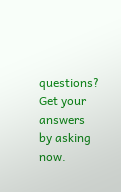questions? Get your answers by asking now.